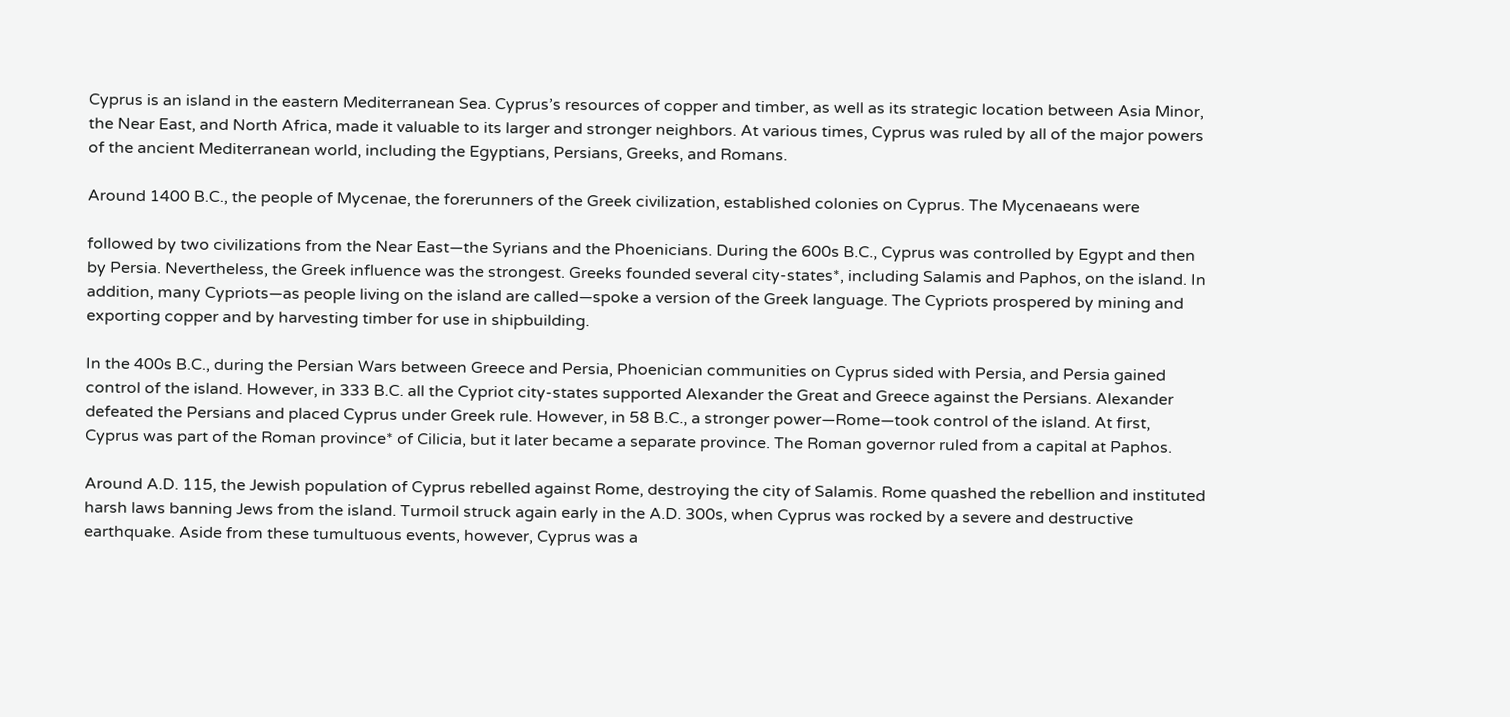Cyprus is an island in the eastern Mediterranean Sea. Cyprus’s resources of copper and timber, as well as its strategic location between Asia Minor, the Near East, and North Africa, made it valuable to its larger and stronger neighbors. At various times, Cyprus was ruled by all of the major powers of the ancient Mediterranean world, including the Egyptians, Persians, Greeks, and Romans.

Around 1400 B.C., the people of Mycenae, the forerunners of the Greek civilization, established colonies on Cyprus. The Mycenaeans were

followed by two civilizations from the Near East—the Syrians and the Phoenicians. During the 600s B.C., Cyprus was controlled by Egypt and then by Persia. Nevertheless, the Greek influence was the strongest. Greeks founded several city-states*, including Salamis and Paphos, on the island. In addition, many Cypriots—as people living on the island are called—spoke a version of the Greek language. The Cypriots prospered by mining and exporting copper and by harvesting timber for use in shipbuilding.

In the 400s B.C., during the Persian Wars between Greece and Persia, Phoenician communities on Cyprus sided with Persia, and Persia gained control of the island. However, in 333 B.C. all the Cypriot city-states supported Alexander the Great and Greece against the Persians. Alexander defeated the Persians and placed Cyprus under Greek rule. However, in 58 B.C., a stronger power—Rome—took control of the island. At first, Cyprus was part of the Roman province* of Cilicia, but it later became a separate province. The Roman governor ruled from a capital at Paphos.

Around A.D. 115, the Jewish population of Cyprus rebelled against Rome, destroying the city of Salamis. Rome quashed the rebellion and instituted harsh laws banning Jews from the island. Turmoil struck again early in the A.D. 300s, when Cyprus was rocked by a severe and destructive earthquake. Aside from these tumultuous events, however, Cyprus was a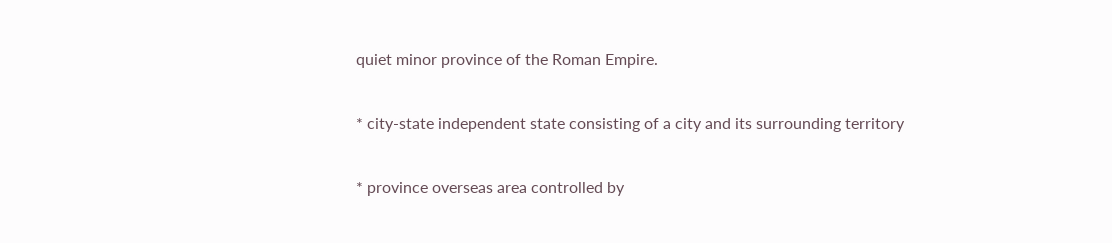quiet minor province of the Roman Empire.

* city-state independent state consisting of a city and its surrounding territory

* province overseas area controlled by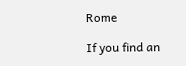Rome

If you find an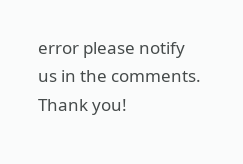error please notify us in the comments. Thank you!